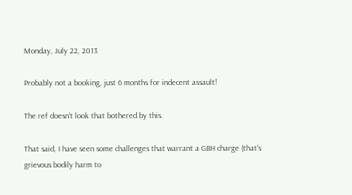Monday, July 22, 2013

Probably not a booking, just 6 months for indecent assault!

The ref doesn't look that bothered by this.

That said, I have seen some challenges that warrant a GBH charge (that's grievous bodily harm to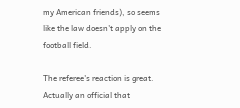my American friends), so seems like the law doesn't apply on the football field.

The referee's reaction is great. Actually an official that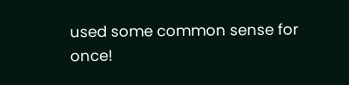used some common sense for once!